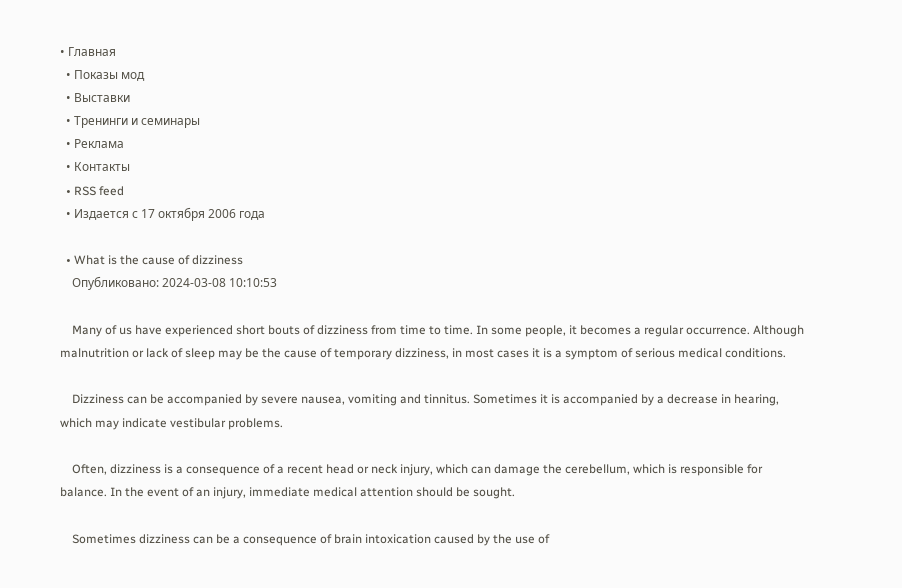• Главная
  • Показы мод
  • Выставки
  • Тренинги и семинары
  • Реклама
  • Контакты
  • RSS feed
  • Издается с 17 октября 2006 года

  • What is the cause of dizziness
    Опубликовано: 2024-03-08 10:10:53

    Many of us have experienced short bouts of dizziness from time to time. In some people, it becomes a regular occurrence. Although malnutrition or lack of sleep may be the cause of temporary dizziness, in most cases it is a symptom of serious medical conditions.

    Dizziness can be accompanied by severe nausea, vomiting and tinnitus. Sometimes it is accompanied by a decrease in hearing, which may indicate vestibular problems.

    Often, dizziness is a consequence of a recent head or neck injury, which can damage the cerebellum, which is responsible for balance. In the event of an injury, immediate medical attention should be sought.

    Sometimes dizziness can be a consequence of brain intoxication caused by the use of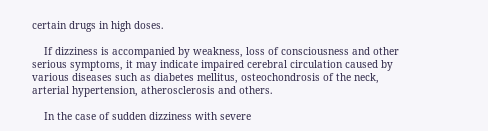certain drugs in high doses.

    If dizziness is accompanied by weakness, loss of consciousness and other serious symptoms, it may indicate impaired cerebral circulation caused by various diseases such as diabetes mellitus, osteochondrosis of the neck, arterial hypertension, atherosclerosis and others.

    In the case of sudden dizziness with severe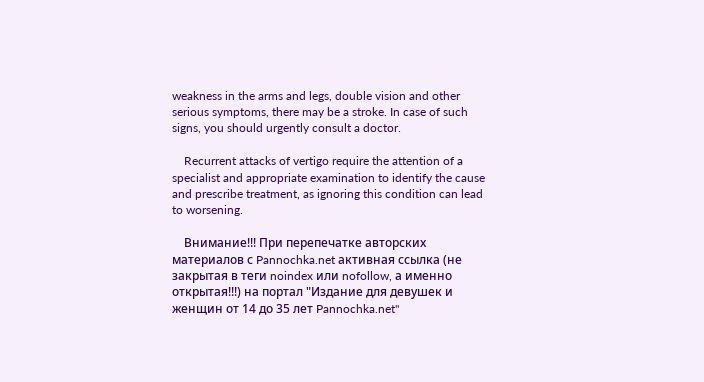weakness in the arms and legs, double vision and other serious symptoms, there may be a stroke. In case of such signs, you should urgently consult a doctor.

    Recurrent attacks of vertigo require the attention of a specialist and appropriate examination to identify the cause and prescribe treatment, as ignoring this condition can lead to worsening.

    Внимание!!! При перепечатке авторских материалов с Pannochka.net активная ссылка (не закрытая в теги noindex или nofollow, а именно открытая!!!) на портал "Издание для девушек и женщин от 14 до 35 лет Pannochka.net"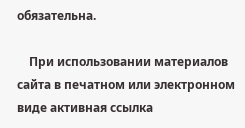обязательна.

    При использовании материалов сайта в печатном или электронном виде активная ссылка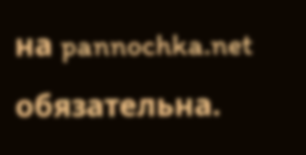на pannochka.net обязательна.